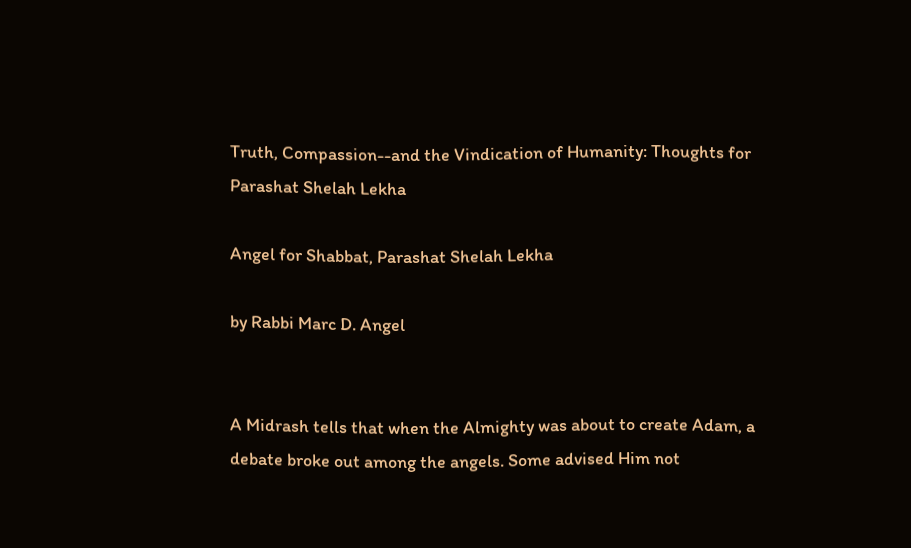Truth, Compassion--and the Vindication of Humanity: Thoughts for Parashat Shelah Lekha

Angel for Shabbat, Parashat Shelah Lekha

by Rabbi Marc D. Angel


A Midrash tells that when the Almighty was about to create Adam, a debate broke out among the angels. Some advised Him not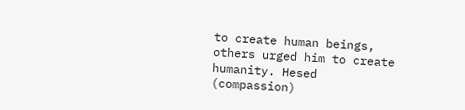to create human beings, others urged him to create humanity. Hesed (compassion)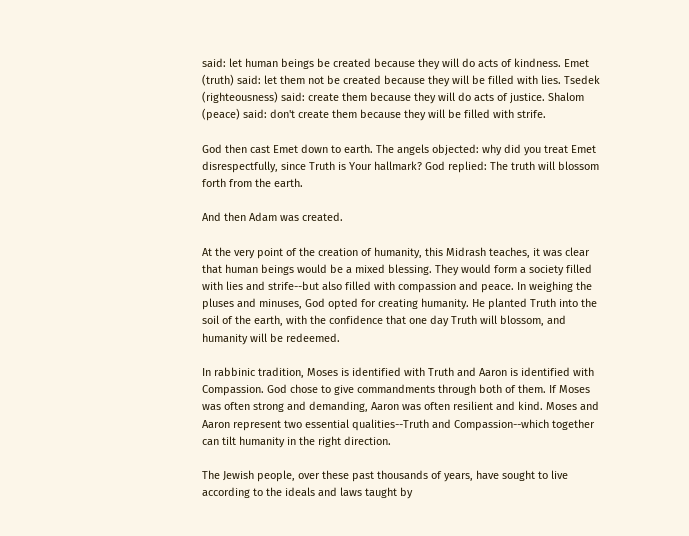said: let human beings be created because they will do acts of kindness. Emet (truth) said: let them not be created because they will be filled with lies. Tsedek (righteousness) said: create them because they will do acts of justice. Shalom (peace) said: don't create them because they will be filled with strife.

God then cast Emet down to earth. The angels objected: why did you treat Emet disrespectfully, since Truth is Your hallmark? God replied: The truth will blossom forth from the earth.

And then Adam was created.

At the very point of the creation of humanity, this Midrash teaches, it was clear that human beings would be a mixed blessing. They would form a society filled with lies and strife--but also filled with compassion and peace. In weighing the pluses and minuses, God opted for creating humanity. He planted Truth into the soil of the earth, with the confidence that one day Truth will blossom, and humanity will be redeemed.

In rabbinic tradition, Moses is identified with Truth and Aaron is identified with Compassion. God chose to give commandments through both of them. If Moses was often strong and demanding, Aaron was often resilient and kind. Moses and Aaron represent two essential qualities--Truth and Compassion--which together can tilt humanity in the right direction.

The Jewish people, over these past thousands of years, have sought to live according to the ideals and laws taught by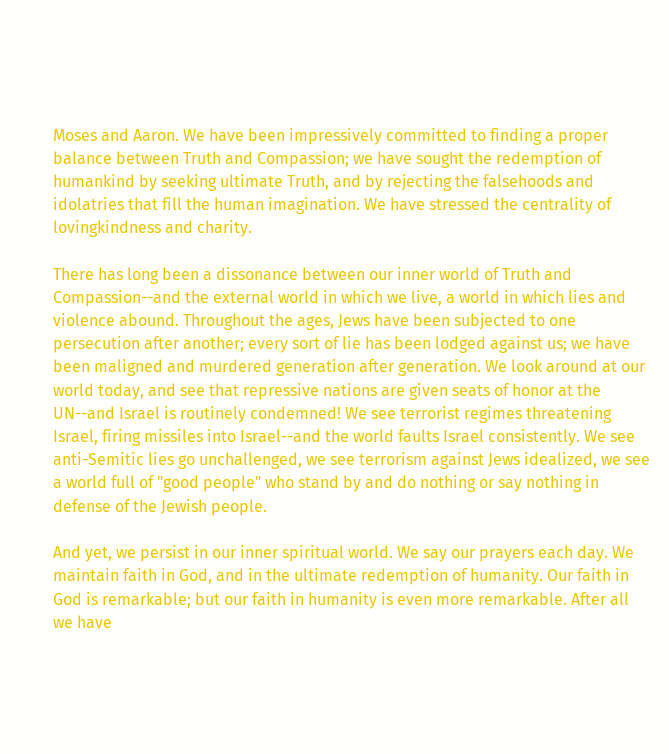Moses and Aaron. We have been impressively committed to finding a proper balance between Truth and Compassion; we have sought the redemption of humankind by seeking ultimate Truth, and by rejecting the falsehoods and idolatries that fill the human imagination. We have stressed the centrality of lovingkindness and charity.

There has long been a dissonance between our inner world of Truth and Compassion--and the external world in which we live, a world in which lies and violence abound. Throughout the ages, Jews have been subjected to one persecution after another; every sort of lie has been lodged against us; we have been maligned and murdered generation after generation. We look around at our world today, and see that repressive nations are given seats of honor at the UN--and Israel is routinely condemned! We see terrorist regimes threatening Israel, firing missiles into Israel--and the world faults Israel consistently. We see anti-Semitic lies go unchallenged, we see terrorism against Jews idealized, we see a world full of "good people" who stand by and do nothing or say nothing in defense of the Jewish people.

And yet, we persist in our inner spiritual world. We say our prayers each day. We maintain faith in God, and in the ultimate redemption of humanity. Our faith in God is remarkable; but our faith in humanity is even more remarkable. After all we have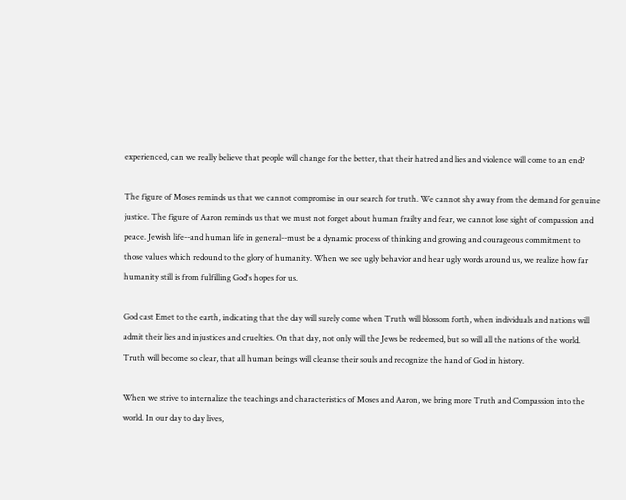experienced, can we really believe that people will change for the better, that their hatred and lies and violence will come to an end?

The figure of Moses reminds us that we cannot compromise in our search for truth. We cannot shy away from the demand for genuine justice. The figure of Aaron reminds us that we must not forget about human frailty and fear, we cannot lose sight of compassion and peace. Jewish life--and human life in general--must be a dynamic process of thinking and growing and courageous commitment to those values which redound to the glory of humanity. When we see ugly behavior and hear ugly words around us, we realize how far humanity still is from fulfilling God's hopes for us.

God cast Emet to the earth, indicating that the day will surely come when Truth will blossom forth, when individuals and nations will admit their lies and injustices and cruelties. On that day, not only will the Jews be redeemed, but so will all the nations of the world. Truth will become so clear, that all human beings will cleanse their souls and recognize the hand of God in history.

When we strive to internalize the teachings and characteristics of Moses and Aaron, we bring more Truth and Compassion into the world. In our day to day lives,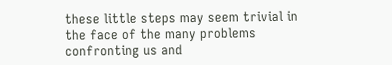these little steps may seem trivial in the face of the many problems confronting us and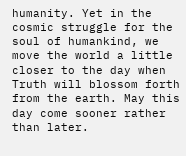humanity. Yet in the cosmic struggle for the soul of humankind, we move the world a little closer to the day when Truth will blossom forth from the earth. May this day come sooner rather than later.